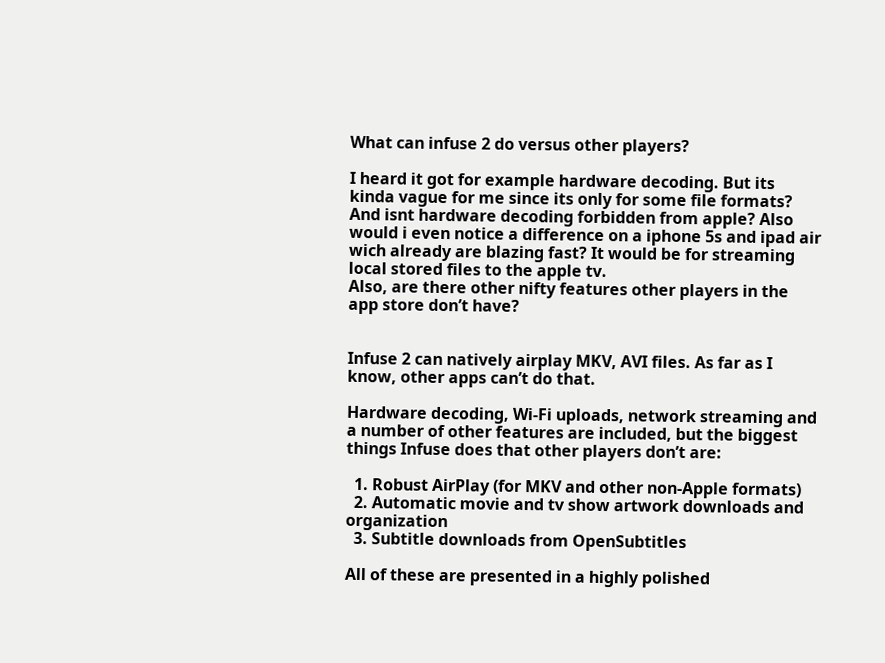What can infuse 2 do versus other players?

I heard it got for example hardware decoding. But its kinda vague for me since its only for some file formats? And isnt hardware decoding forbidden from apple? Also would i even notice a difference on a iphone 5s and ipad air wich already are blazing fast? It would be for streaming local stored files to the apple tv.
Also, are there other nifty features other players in the app store don’t have?


Infuse 2 can natively airplay MKV, AVI files. As far as I know, other apps can’t do that.

Hardware decoding, Wi-Fi uploads, network streaming and a number of other features are included, but the biggest things Infuse does that other players don’t are:

  1. Robust AirPlay (for MKV and other non-Apple formats)
  2. Automatic movie and tv show artwork downloads and organization
  3. Subtitle downloads from OpenSubtitles

All of these are presented in a highly polished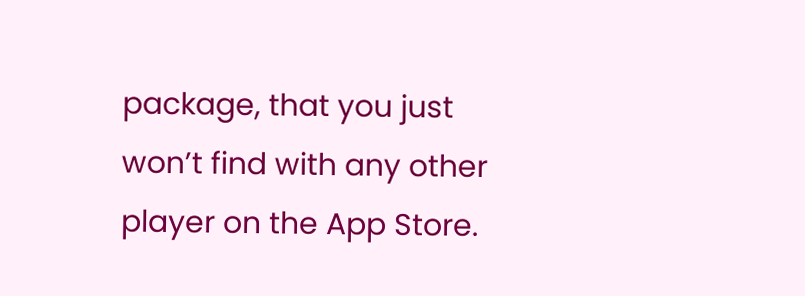package, that you just won’t find with any other player on the App Store.